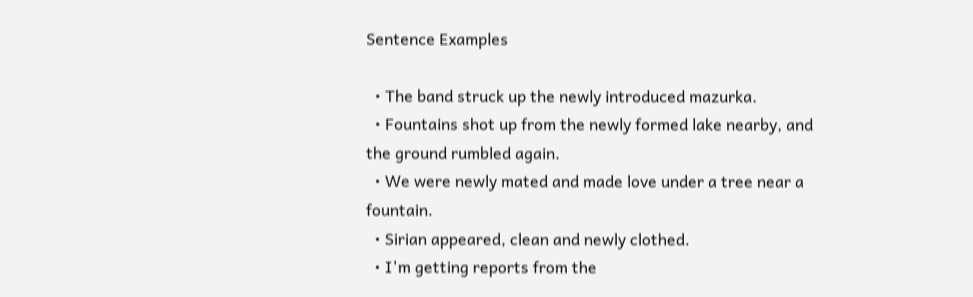Sentence Examples

  • The band struck up the newly introduced mazurka.
  • Fountains shot up from the newly formed lake nearby, and the ground rumbled again.
  • We were newly mated and made love under a tree near a fountain.
  • Sirian appeared, clean and newly clothed.
  • I'm getting reports from the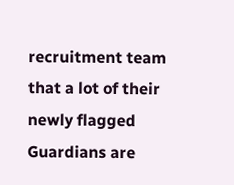recruitment team that a lot of their newly flagged Guardians are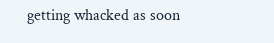getting whacked as soon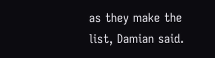as they make the list, Damian said.